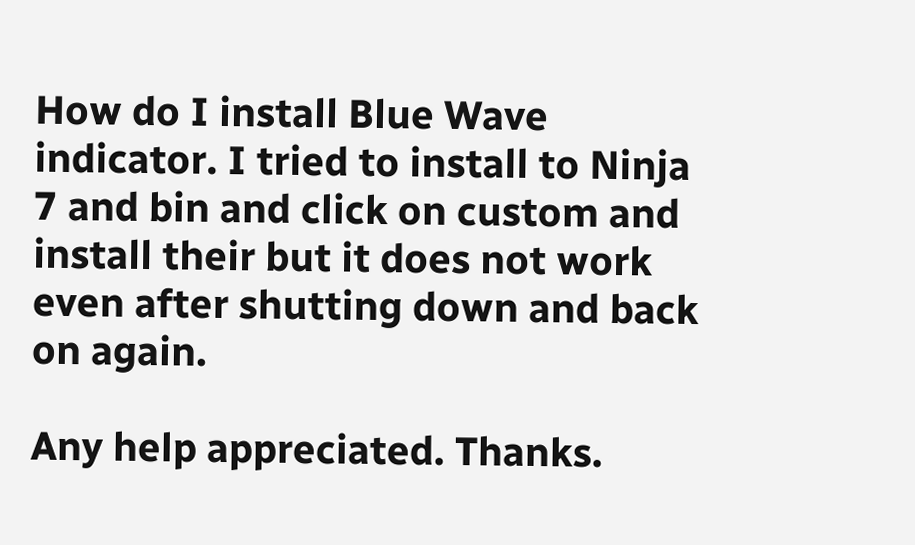How do I install Blue Wave indicator. I tried to install to Ninja 7 and bin and click on custom and install their but it does not work even after shutting down and back on again.

Any help appreciated. Thanks.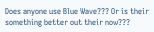Does anyone use Blue Wave??? Or is their something better out their now???